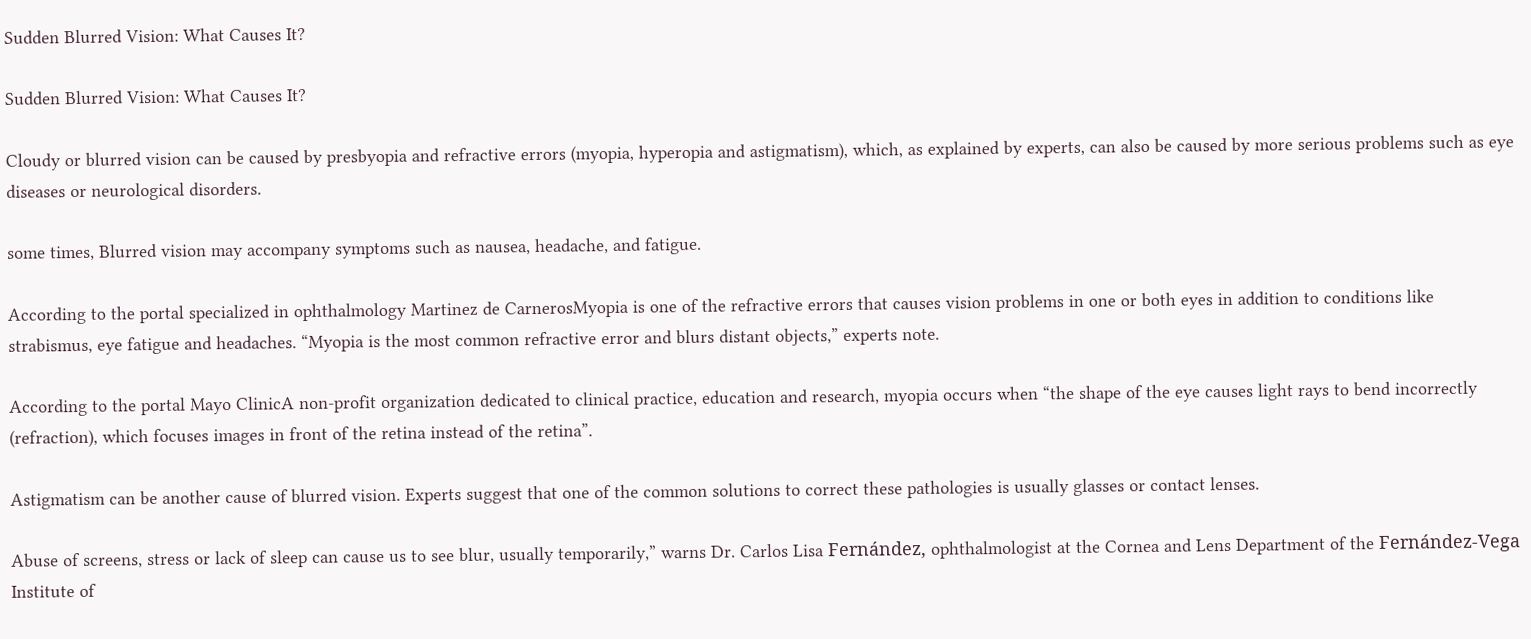Sudden Blurred Vision: What Causes It?

Sudden Blurred Vision: What Causes It?

Cloudy or blurred vision can be caused by presbyopia and refractive errors (myopia, hyperopia and astigmatism), which, as explained by experts, can also be caused by more serious problems such as eye diseases or neurological disorders.

some times, Blurred vision may accompany symptoms such as nausea, headache, and fatigue.

According to the portal specialized in ophthalmology Martinez de CarnerosMyopia is one of the refractive errors that causes vision problems in one or both eyes in addition to conditions like strabismus, eye fatigue and headaches. “Myopia is the most common refractive error and blurs distant objects,” experts note.

According to the portal Mayo ClinicA non-profit organization dedicated to clinical practice, education and research, myopia occurs when “the shape of the eye causes light rays to bend incorrectly (refraction), which focuses images in front of the retina instead of the retina”.

Astigmatism can be another cause of blurred vision. Experts suggest that one of the common solutions to correct these pathologies is usually glasses or contact lenses.

Abuse of screens, stress or lack of sleep can cause us to see blur, usually temporarily,” warns Dr. Carlos Lisa Fernández, ophthalmologist at the Cornea and Lens Department of the Fernández-Vega Institute of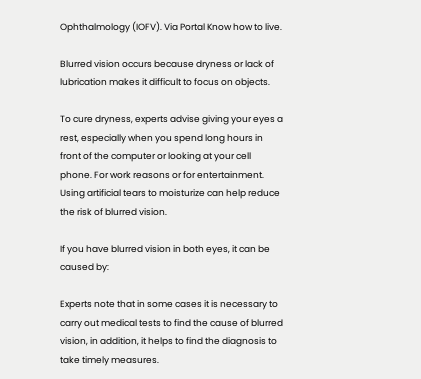Ophthalmology (IOFV). Via Portal Know how to live.

Blurred vision occurs because dryness or lack of lubrication makes it difficult to focus on objects.

To cure dryness, experts advise giving your eyes a rest, especially when you spend long hours in front of the computer or looking at your cell phone. For work reasons or for entertainment. Using artificial tears to moisturize can help reduce the risk of blurred vision.

If you have blurred vision in both eyes, it can be caused by:

Experts note that in some cases it is necessary to carry out medical tests to find the cause of blurred vision, in addition, it helps to find the diagnosis to take timely measures.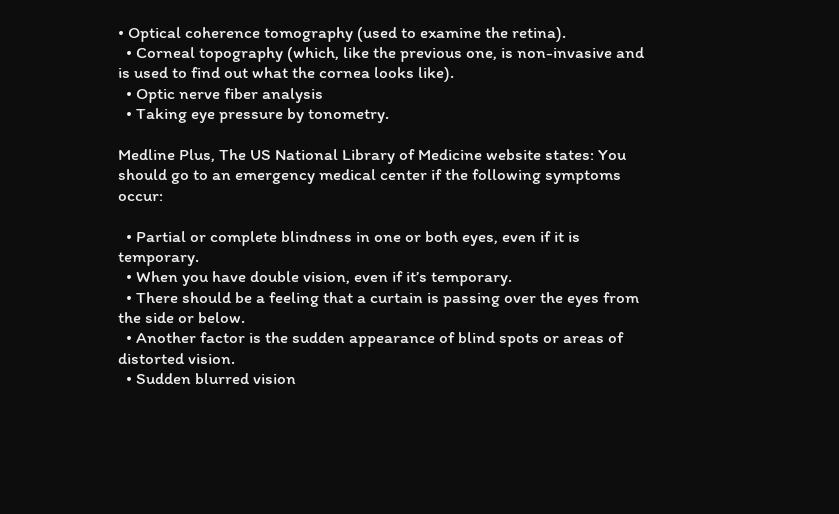• Optical coherence tomography (used to examine the retina).
  • Corneal topography (which, like the previous one, is non-invasive and is used to find out what the cornea looks like).
  • Optic nerve fiber analysis
  • Taking eye pressure by tonometry.

Medline Plus, The US National Library of Medicine website states: You should go to an emergency medical center if the following symptoms occur:

  • Partial or complete blindness in one or both eyes, even if it is temporary.
  • When you have double vision, even if it’s temporary.
  • There should be a feeling that a curtain is passing over the eyes from the side or below.
  • Another factor is the sudden appearance of blind spots or areas of distorted vision.
  • Sudden blurred vision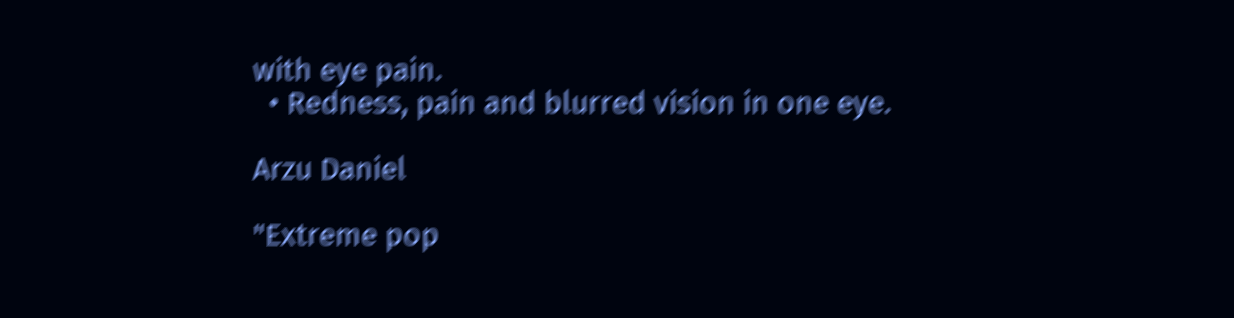with eye pain.
  • Redness, pain and blurred vision in one eye.

Arzu Daniel

"Extreme pop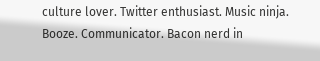culture lover. Twitter enthusiast. Music ninja. Booze. Communicator. Bacon nerd in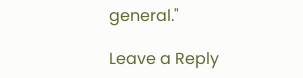general."

Leave a Reply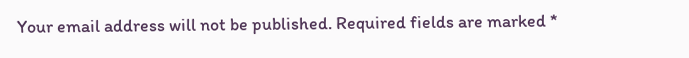Your email address will not be published. Required fields are marked *